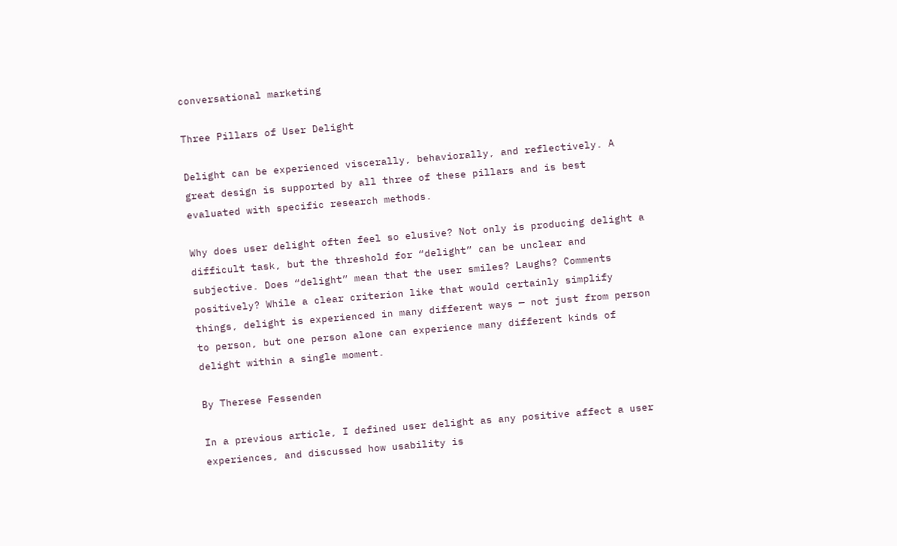conversational marketing

Three Pillars of User Delight

Delight can be experienced viscerally, behaviorally, and reflectively. A great design is supported by all three of these pillars and is best evaluated with specific research methods.

Why does user delight often feel so elusive? Not only is producing delight a difficult task, but the threshold for “delight” can be unclear and subjective. Does “delight” mean that the user smiles? Laughs? Comments positively? While a clear criterion like that would certainly simplify things, delight is experienced in many different ways — not just from person to person, but one person alone can experience many different kinds of delight within a single moment.

By Therese Fessenden

In a previous article, I defined user delight as any positive affect a user experiences, and discussed how usability is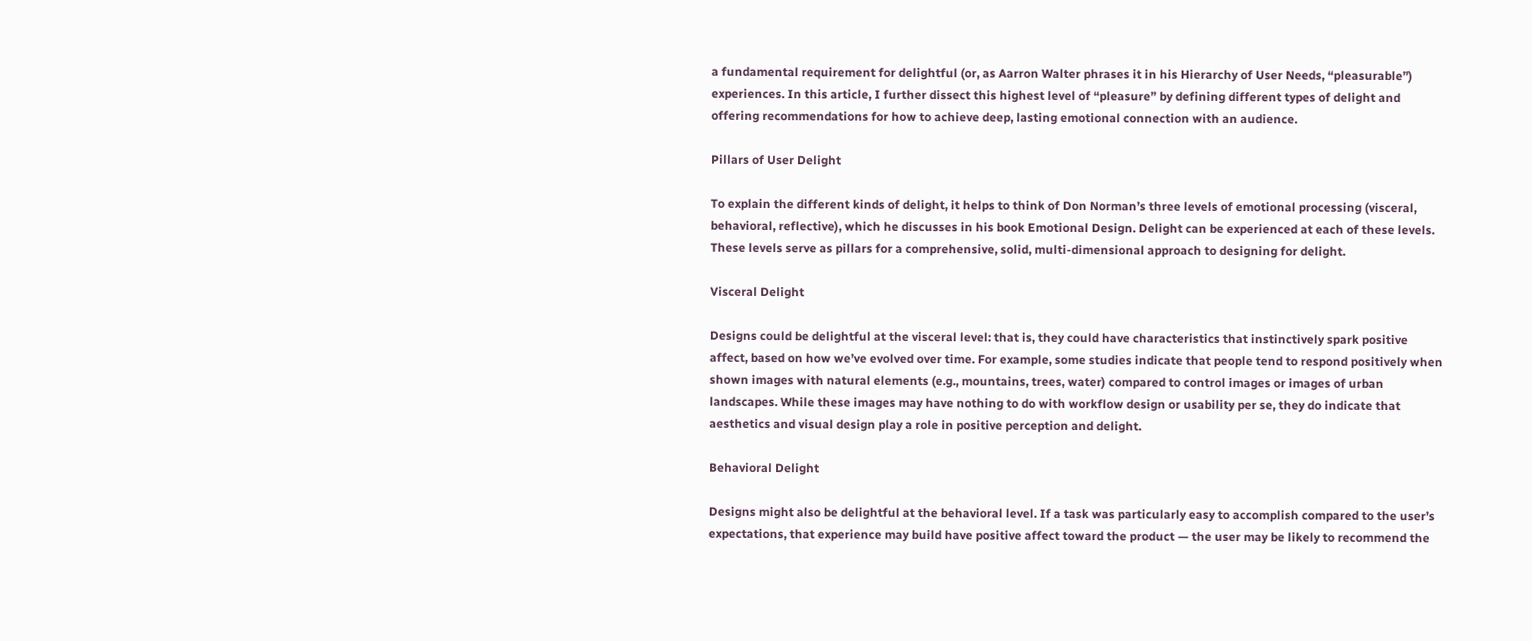a fundamental requirement for delightful (or, as Aarron Walter phrases it in his Hierarchy of User Needs, “pleasurable”) experiences. In this article, I further dissect this highest level of “pleasure” by defining different types of delight and offering recommendations for how to achieve deep, lasting emotional connection with an audience.

Pillars of User Delight

To explain the different kinds of delight, it helps to think of Don Norman’s three levels of emotional processing (visceral, behavioral, reflective), which he discusses in his book Emotional Design. Delight can be experienced at each of these levels. These levels serve as pillars for a comprehensive, solid, multi-dimensional approach to designing for delight.

Visceral Delight

Designs could be delightful at the visceral level: that is, they could have characteristics that instinctively spark positive affect, based on how we’ve evolved over time. For example, some studies indicate that people tend to respond positively when shown images with natural elements (e.g., mountains, trees, water) compared to control images or images of urban landscapes. While these images may have nothing to do with workflow design or usability per se, they do indicate that aesthetics and visual design play a role in positive perception and delight.

Behavioral Delight

Designs might also be delightful at the behavioral level. If a task was particularly easy to accomplish compared to the user’s expectations, that experience may build have positive affect toward the product — the user may be likely to recommend the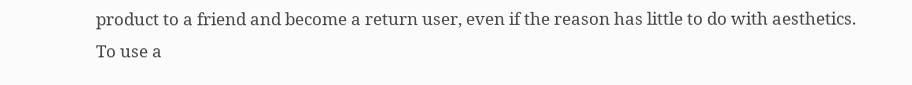product to a friend and become a return user, even if the reason has little to do with aesthetics. To use a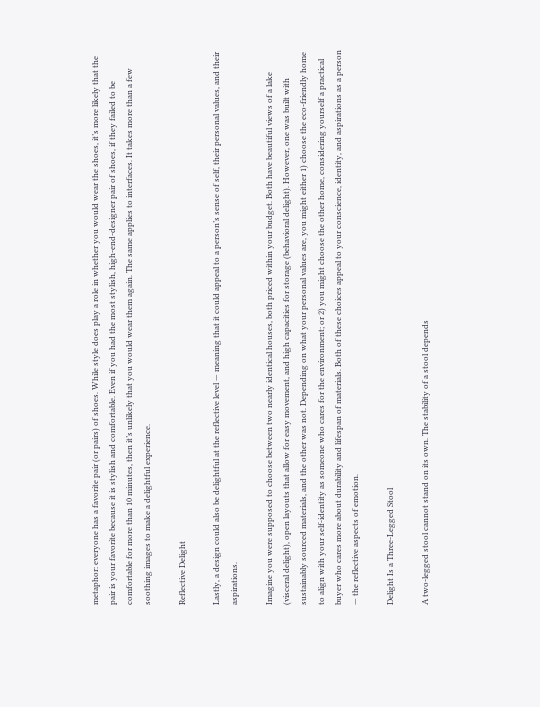metaphor: everyone has a favorite pair (or pairs) of shoes. While style does play a role in whether you would wear the shoes, it’s more likely that the pair is your favorite because it is stylish and comfortable. Even if you had the most stylish, high-end-designer pair of shoes, if they failed to be comfortable for more than 10 minutes, then it’s unlikely that you would wear them again. The same applies to interfaces. It takes more than a few soothing images to make a delightful experience.

Reflective Delight

Lastly, a design could also be delightful at the reflective level — meaning that it could appeal to a person’s sense of self, their personal values, and their aspirations.

Imagine you were supposed to choose between two nearly identical houses, both priced within your budget. Both have beautiful views of a lake (visceral delight), open layouts that allow for easy movement, and high capacities for storage (behavioral delight). However, one was built with sustainably sourced materials, and the other was not. Depending on what your personal values are, you might either 1) choose the eco-friendly home to align with your self-identity as someone who cares for the environment; or 2) you might choose the other home, considering yourself a practical buyer who cares more about durability and lifespan of materials. Both of these choices appeal to your conscience, identity, and aspirations as a person — the reflective aspects of emotion.

Delight Is a Three-Legged Stool

A two-legged stool cannot stand on its own. The stability of a stool depends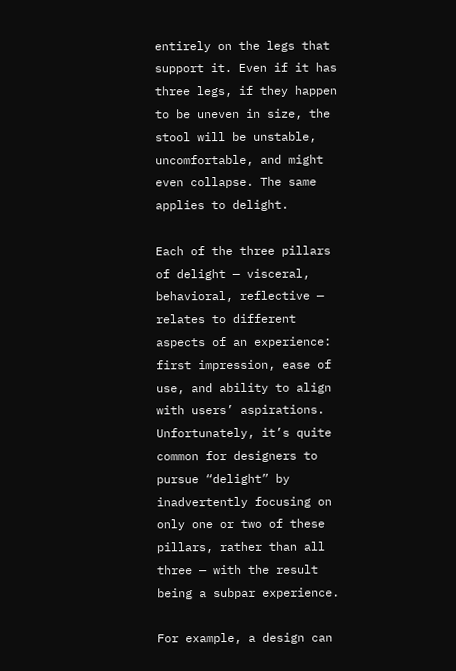entirely on the legs that support it. Even if it has three legs, if they happen to be uneven in size, the stool will be unstable, uncomfortable, and might even collapse. The same applies to delight.

Each of the three pillars of delight — visceral, behavioral, reflective — relates to different aspects of an experience: first impression, ease of use, and ability to align with users’ aspirations. Unfortunately, it’s quite common for designers to pursue “delight” by inadvertently focusing on only one or two of these pillars, rather than all three — with the result being a subpar experience.

For example, a design can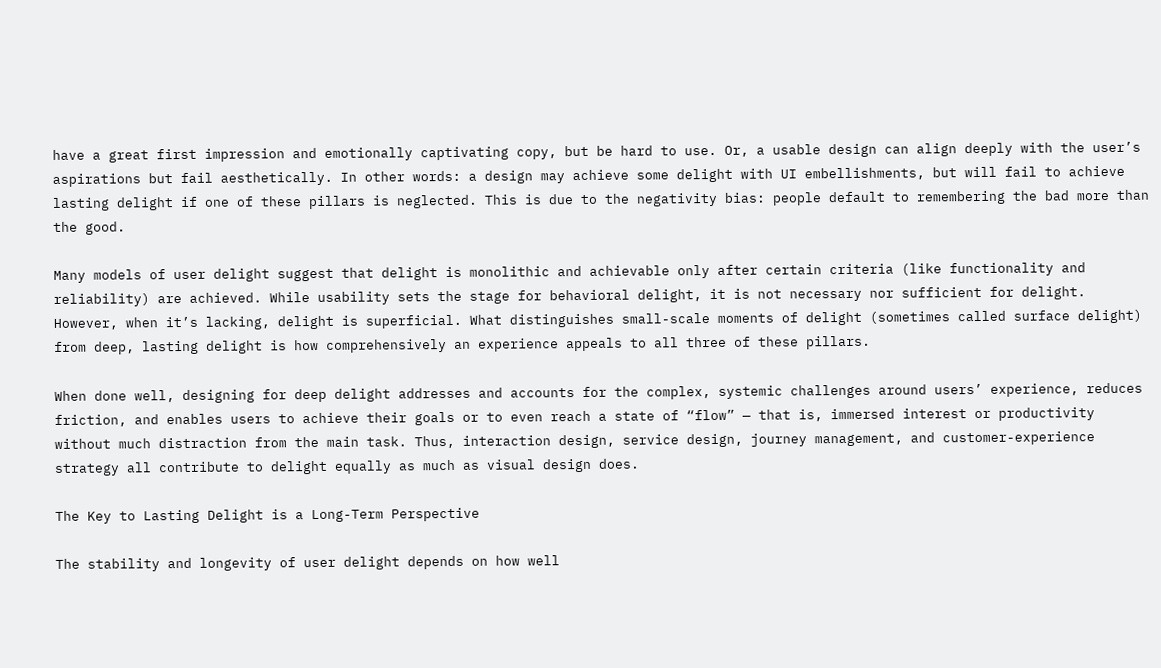have a great first impression and emotionally captivating copy, but be hard to use. Or, a usable design can align deeply with the user’s aspirations but fail aesthetically. In other words: a design may achieve some delight with UI embellishments, but will fail to achieve lasting delight if one of these pillars is neglected. This is due to the negativity bias: people default to remembering the bad more than the good.

Many models of user delight suggest that delight is monolithic and achievable only after certain criteria (like functionality and reliability) are achieved. While usability sets the stage for behavioral delight, it is not necessary nor sufficient for delight. However, when it’s lacking, delight is superficial. What distinguishes small-scale moments of delight (sometimes called surface delight) from deep, lasting delight is how comprehensively an experience appeals to all three of these pillars.

When done well, designing for deep delight addresses and accounts for the complex, systemic challenges around users’ experience, reduces friction, and enables users to achieve their goals or to even reach a state of “flow” — that is, immersed interest or productivity without much distraction from the main task. Thus, interaction design, service design, journey management, and customer-experience strategy all contribute to delight equally as much as visual design does.

The Key to Lasting Delight is a Long-Term Perspective

The stability and longevity of user delight depends on how well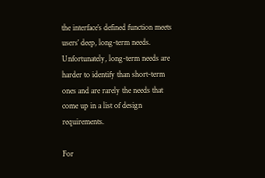the interface’s defined function meets users’ deep, long-term needs. Unfortunately, long-term needs are harder to identify than short-term ones and are rarely the needs that come up in a list of design requirements.

For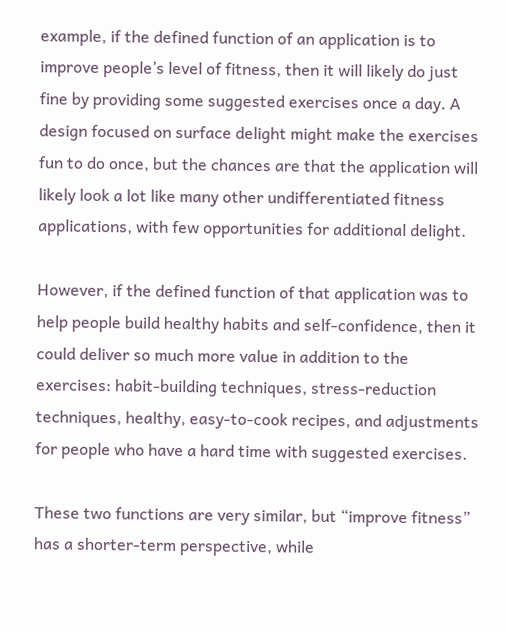example, if the defined function of an application is to improve people’s level of fitness, then it will likely do just fine by providing some suggested exercises once a day. A design focused on surface delight might make the exercises fun to do once, but the chances are that the application will likely look a lot like many other undifferentiated fitness applications, with few opportunities for additional delight.

However, if the defined function of that application was to help people build healthy habits and self-confidence, then it could deliver so much more value in addition to the exercises: habit-building techniques, stress-reduction techniques, healthy, easy-to-cook recipes, and adjustments for people who have a hard time with suggested exercises.

These two functions are very similar, but “improve fitness” has a shorter-term perspective, while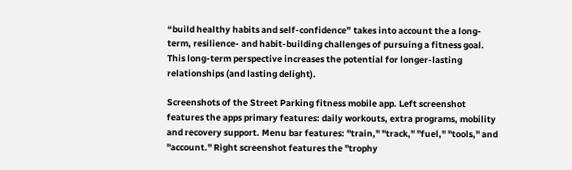“build healthy habits and self-confidence” takes into account the a long-term, resilience- and habit-building challenges of pursuing a fitness goal. This long-term perspective increases the potential for longer-lasting relationships (and lasting delight).

Screenshots of the Street Parking fitness mobile app. Left screenshot features the apps primary features: daily workouts, extra programs, mobility and recovery support. Menu bar features: "train," "track," "fuel," "tools," and "account." Right screenshot features the "trophy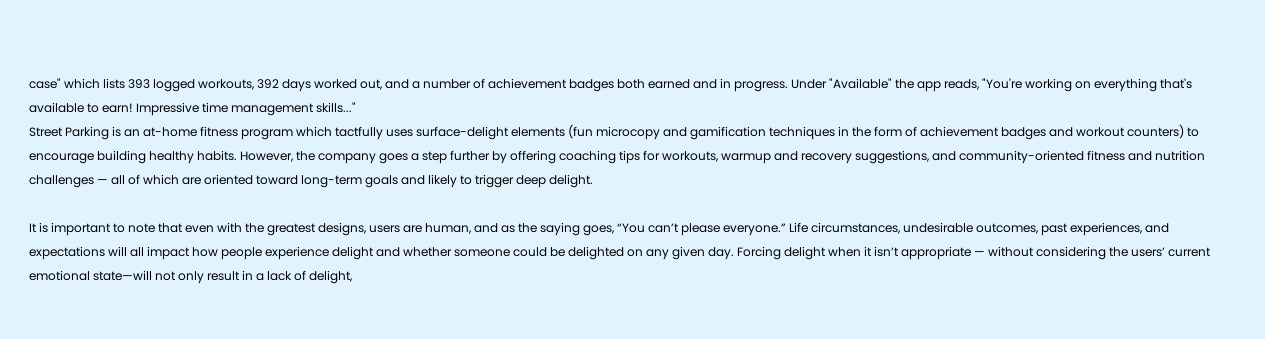case" which lists 393 logged workouts, 392 days worked out, and a number of achievement badges both earned and in progress. Under "Available" the app reads, "You're working on everything that's available to earn! Impressive time management skills..."
Street Parking is an at-home fitness program which tactfully uses surface-delight elements (fun microcopy and gamification techniques in the form of achievement badges and workout counters) to encourage building healthy habits. However, the company goes a step further by offering coaching tips for workouts, warmup and recovery suggestions, and community-oriented fitness and nutrition challenges — all of which are oriented toward long-term goals and likely to trigger deep delight.

It is important to note that even with the greatest designs, users are human, and as the saying goes, “You can’t please everyone.” Life circumstances, undesirable outcomes, past experiences, and expectations will all impact how people experience delight and whether someone could be delighted on any given day. Forcing delight when it isn’t appropriate — without considering the users’ current emotional state—will not only result in a lack of delight,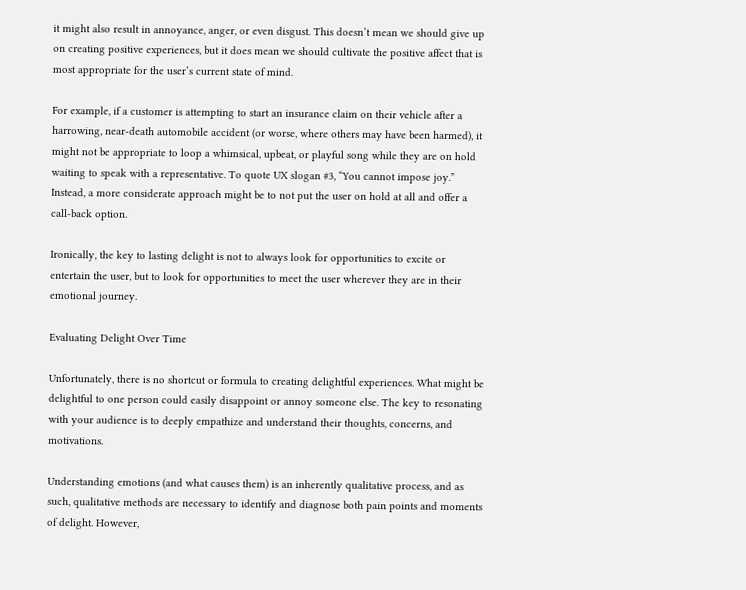it might also result in annoyance, anger, or even disgust. This doesn’t mean we should give up on creating positive experiences, but it does mean we should cultivate the positive affect that is most appropriate for the user’s current state of mind.

For example, if a customer is attempting to start an insurance claim on their vehicle after a harrowing, near-death automobile accident (or worse, where others may have been harmed), it might not be appropriate to loop a whimsical, upbeat, or playful song while they are on hold waiting to speak with a representative. To quote UX slogan #3, “You cannot impose joy.” Instead, a more considerate approach might be to not put the user on hold at all and offer a call-back option.

Ironically, the key to lasting delight is not to always look for opportunities to excite or entertain the user, but to look for opportunities to meet the user wherever they are in their emotional journey.

Evaluating Delight Over Time

Unfortunately, there is no shortcut or formula to creating delightful experiences. What might be delightful to one person could easily disappoint or annoy someone else. The key to resonating with your audience is to deeply empathize and understand their thoughts, concerns, and motivations.

Understanding emotions (and what causes them) is an inherently qualitative process, and as such, qualitative methods are necessary to identify and diagnose both pain points and moments of delight. However,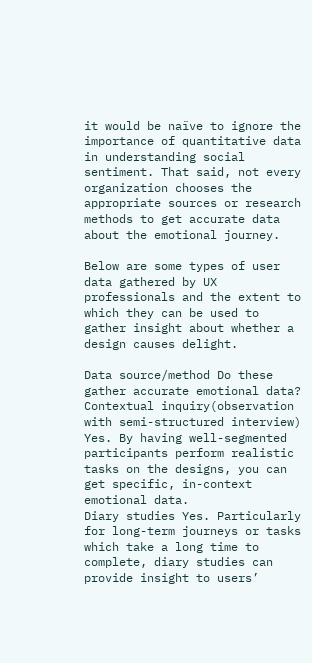it would be naïve to ignore the importance of quantitative data in understanding social sentiment. That said, not every organization chooses the appropriate sources or research methods to get accurate data about the emotional journey.

Below are some types of user data gathered by UX professionals and the extent to which they can be used to gather insight about whether a design causes delight.

Data source/method Do these gather accurate emotional data?
Contextual inquiry(observation with semi-structured interview) Yes. By having well-segmented participants perform realistic tasks on the designs, you can get specific, in-context emotional data.
Diary studies Yes. Particularly for long-term journeys or tasks which take a long time to complete, diary studies can provide insight to users’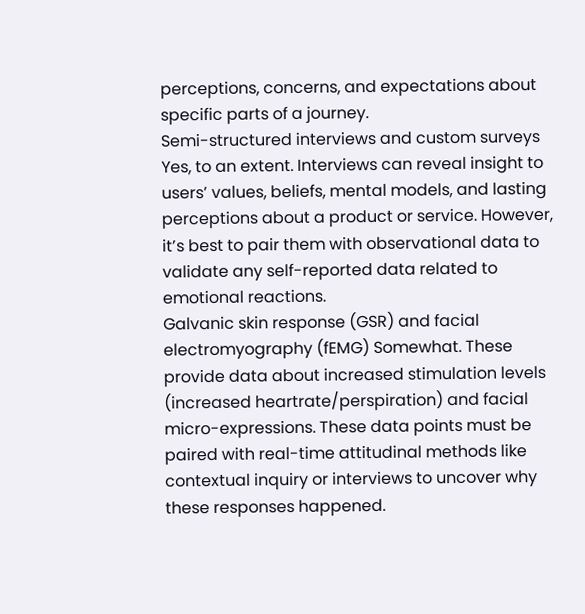perceptions, concerns, and expectations about specific parts of a journey.
Semi-structured interviews and custom surveys Yes, to an extent. Interviews can reveal insight to users’ values, beliefs, mental models, and lasting perceptions about a product or service. However, it’s best to pair them with observational data to validate any self-reported data related to emotional reactions.
Galvanic skin response (GSR) and facial electromyography (fEMG) Somewhat. These provide data about increased stimulation levels (increased heartrate/perspiration) and facial micro-expressions. These data points must be paired with real-time attitudinal methods like contextual inquiry or interviews to uncover why these responses happened.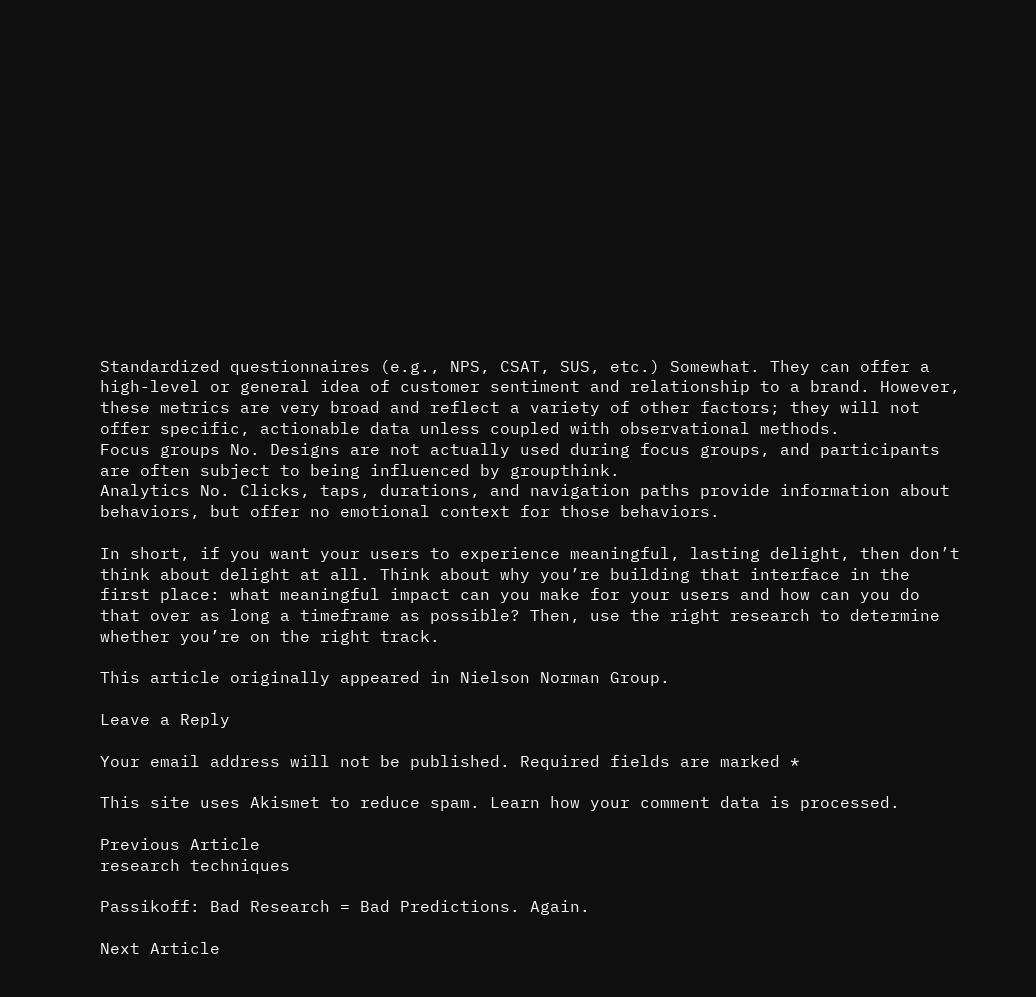Standardized questionnaires (e.g., NPS, CSAT, SUS, etc.) Somewhat. They can offer a high-level or general idea of customer sentiment and relationship to a brand. However, these metrics are very broad and reflect a variety of other factors; they will not offer specific, actionable data unless coupled with observational methods.
Focus groups No. Designs are not actually used during focus groups, and participants are often subject to being influenced by groupthink.
Analytics No. Clicks, taps, durations, and navigation paths provide information about behaviors, but offer no emotional context for those behaviors.

In short, if you want your users to experience meaningful, lasting delight, then don’t think about delight at all. Think about why you’re building that interface in the first place: what meaningful impact can you make for your users and how can you do that over as long a timeframe as possible? Then, use the right research to determine whether you’re on the right track.

This article originally appeared in Nielson Norman Group.

Leave a Reply

Your email address will not be published. Required fields are marked *

This site uses Akismet to reduce spam. Learn how your comment data is processed.

Previous Article
research techniques

Passikoff: Bad Research = Bad Predictions. Again.

Next Article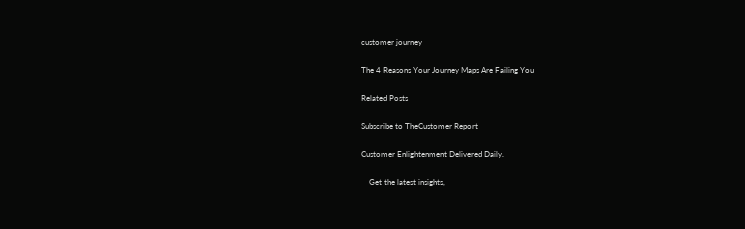customer journey

The 4 Reasons Your Journey Maps Are Failing You

Related Posts

Subscribe to TheCustomer Report

Customer Enlightenment Delivered Daily.

    Get the latest insights,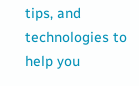tips, and technologies to help you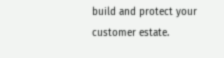build and protect your customer estate.